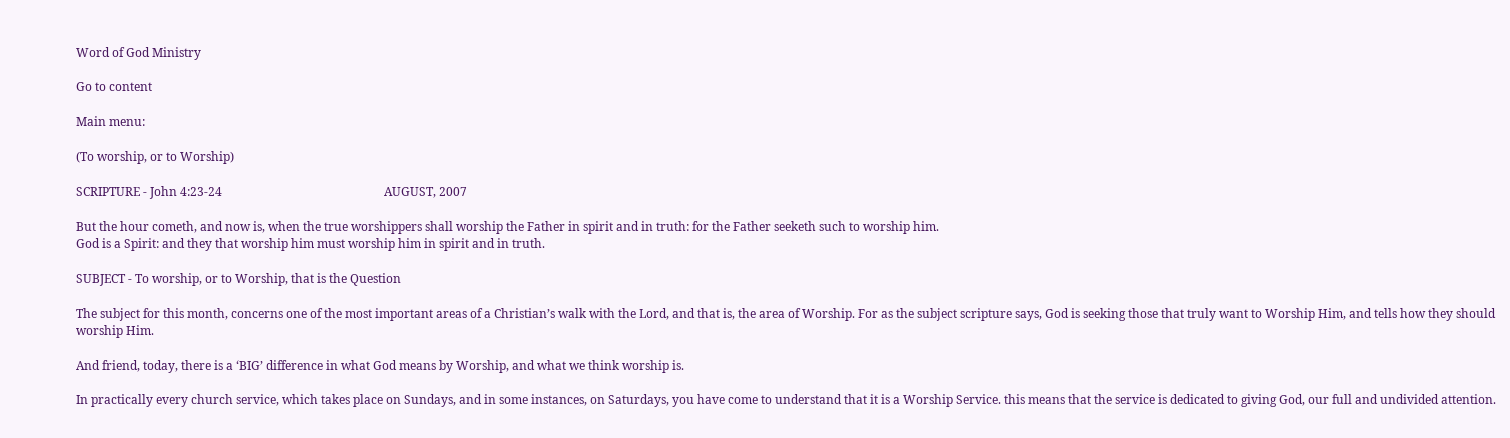Word of God Ministry

Go to content

Main menu:

(To worship, or to Worship)

SCRIPTURE - John 4:23-24                                                      AUGUST, 2007

But the hour cometh, and now is, when the true worshippers shall worship the Father in spirit and in truth: for the Father seeketh such to worship him.
God is a Spirit: and they that worship him must worship him in spirit and in truth.

SUBJECT - To worship, or to Worship, that is the Question

The subject for this month, concerns one of the most important areas of a Christian’s walk with the Lord, and that is, the area of Worship. For as the subject scripture says, God is seeking those that truly want to Worship Him, and tells how they should worship Him.

And friend, today, there is a ‘BIG’ difference in what God means by Worship, and what we think worship is.

In practically every church service, which takes place on Sundays, and in some instances, on Saturdays, you have come to understand that it is a Worship Service. this means that the service is dedicated to giving God, our full and undivided attention.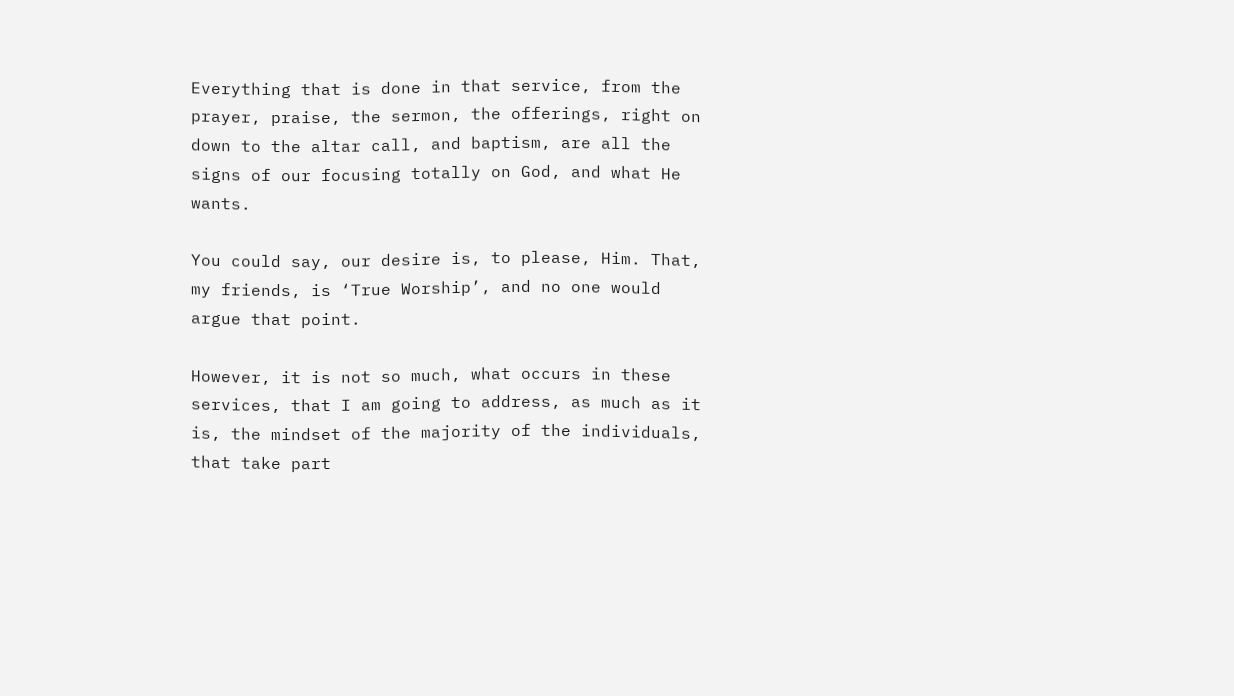Everything that is done in that service, from the prayer, praise, the sermon, the offerings, right on down to the altar call, and baptism, are all the signs of our focusing totally on God, and what He wants.

You could say, our desire is, to please, Him. That, my friends, is ‘True Worship’, and no one would argue that point.

However, it is not so much, what occurs in these services, that I am going to address, as much as it is, the mindset of the majority of the individuals, that take part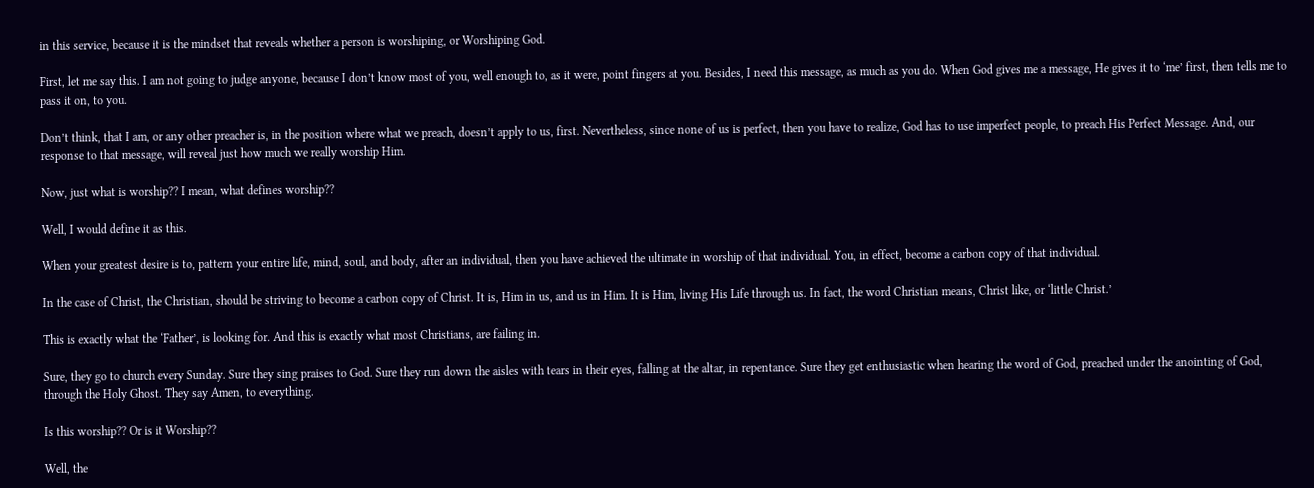in this service, because it is the mindset that reveals whether a person is worshiping, or Worshiping God.

First, let me say this. I am not going to judge anyone, because I don’t know most of you, well enough to, as it were, point fingers at you. Besides, I need this message, as much as you do. When God gives me a message, He gives it to ‘me’ first, then tells me to pass it on, to you.

Don’t think, that I am, or any other preacher is, in the position where what we preach, doesn’t apply to us, first. Nevertheless, since none of us is perfect, then you have to realize, God has to use imperfect people, to preach His Perfect Message. And, our response to that message, will reveal just how much we really worship Him.

Now, just what is worship?? I mean, what defines worship??

Well, I would define it as this.

When your greatest desire is to, pattern your entire life, mind, soul, and body, after an individual, then you have achieved the ultimate in worship of that individual. You, in effect, become a carbon copy of that individual.

In the case of Christ, the Christian, should be striving to become a carbon copy of Christ. It is, Him in us, and us in Him. It is Him, living His Life through us. In fact, the word Christian means, Christ like, or ‘little Christ.’

This is exactly what the ‘Father’, is looking for. And this is exactly what most Christians, are failing in.

Sure, they go to church every Sunday. Sure they sing praises to God. Sure they run down the aisles with tears in their eyes, falling at the altar, in repentance. Sure they get enthusiastic when hearing the word of God, preached under the anointing of God, through the Holy Ghost. They say Amen, to everything.

Is this worship?? Or is it Worship??

Well, the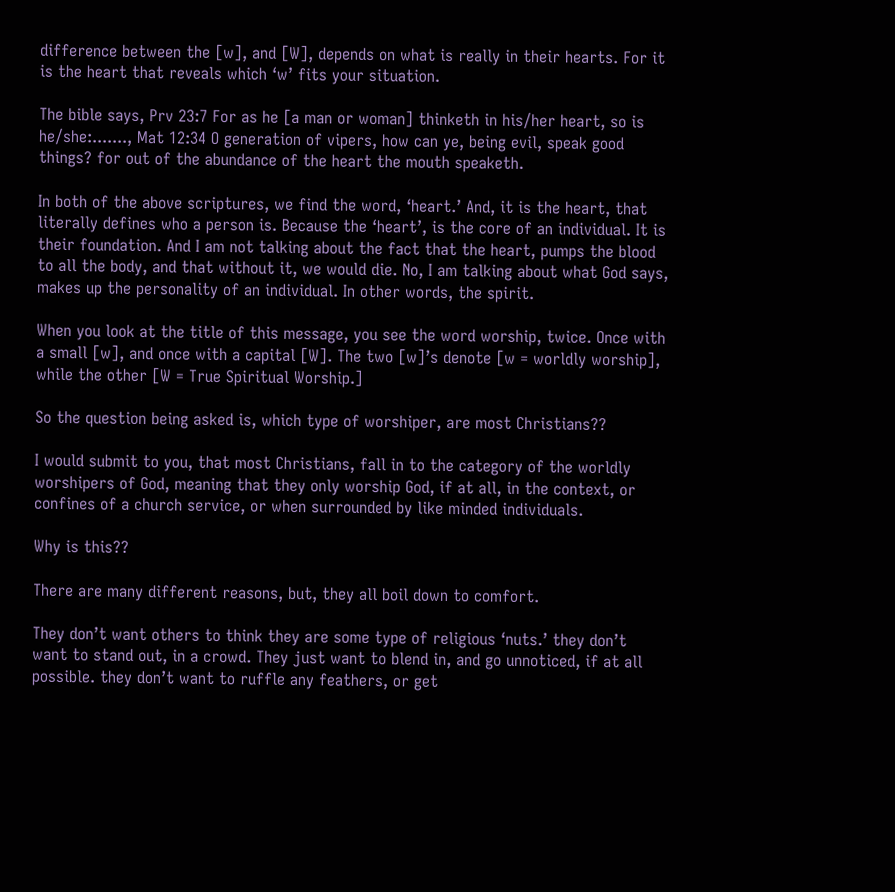difference between the [w], and [W], depends on what is really in their hearts. For it is the heart that reveals which ‘w’ fits your situation.

The bible says, Prv 23:7 For as he [a man or woman] thinketh in his/her heart, so is he/she:......., Mat 12:34 O generation of vipers, how can ye, being evil, speak good things? for out of the abundance of the heart the mouth speaketh.

In both of the above scriptures, we find the word, ‘heart.’ And, it is the heart, that literally defines who a person is. Because the ‘heart’, is the core of an individual. It is their foundation. And I am not talking about the fact that the heart, pumps the blood to all the body, and that without it, we would die. No, I am talking about what God says, makes up the personality of an individual. In other words, the spirit.

When you look at the title of this message, you see the word worship, twice. Once with a small [w], and once with a capital [W]. The two [w]’s denote [w = worldly worship], while the other [W = True Spiritual Worship.]

So the question being asked is, which type of worshiper, are most Christians??

I would submit to you, that most Christians, fall in to the category of the worldly worshipers of God, meaning that they only worship God, if at all, in the context, or confines of a church service, or when surrounded by like minded individuals.

Why is this??

There are many different reasons, but, they all boil down to comfort.

They don’t want others to think they are some type of religious ‘nuts.’ they don’t want to stand out, in a crowd. They just want to blend in, and go unnoticed, if at all possible. they don’t want to ruffle any feathers, or get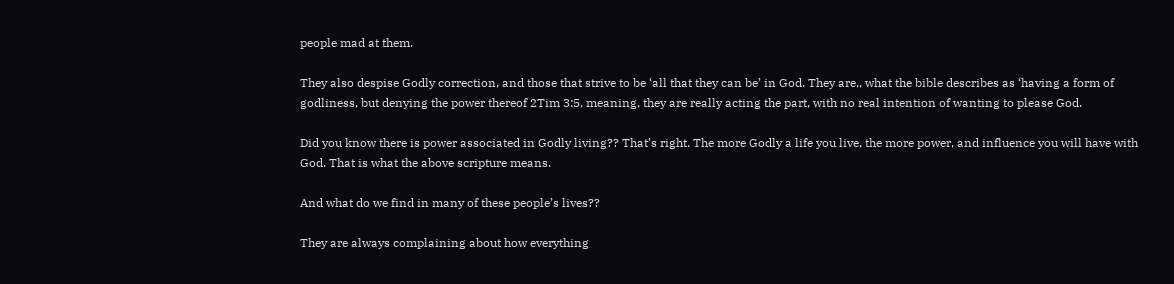people mad at them.

They also despise Godly correction, and those that strive to be ‘all that they can be’ in God. They are,, what the bible describes as ‘having a form of godliness, but denying the power thereof 2Tim 3:5, meaning, they are really acting the part, with no real intention of wanting to please God.

Did you know there is power associated in Godly living?? That’s right. The more Godly a life you live, the more power, and influence you will have with God. That is what the above scripture means.

And what do we find in many of these people’s lives??

They are always complaining about how everything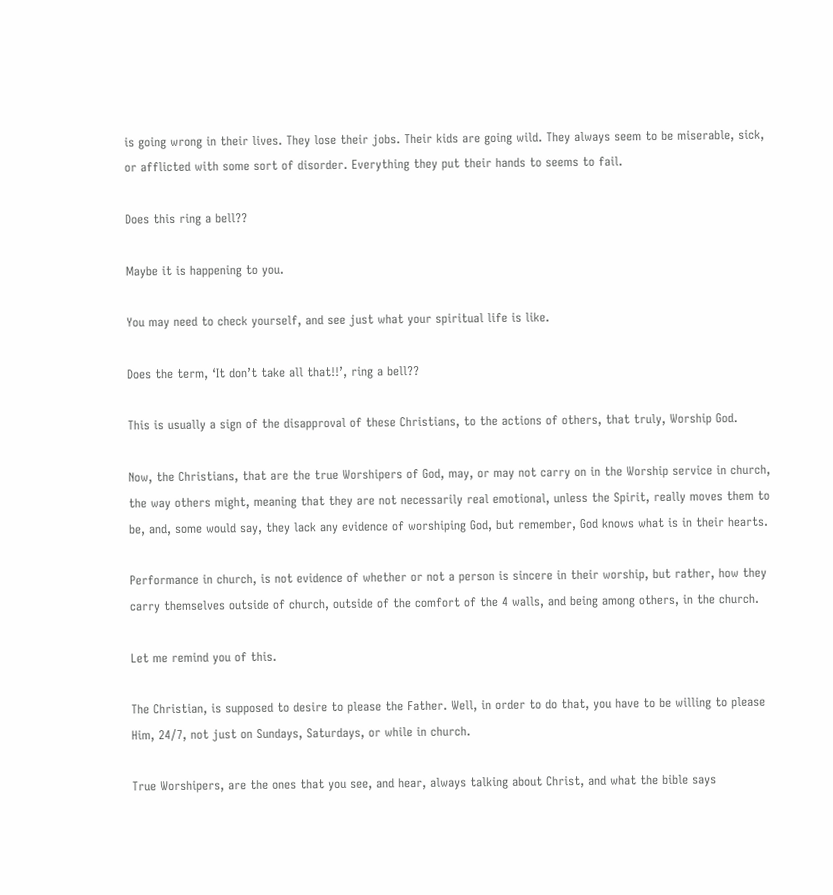is going wrong in their lives. They lose their jobs. Their kids are going wild. They always seem to be miserable, sick, or afflicted with some sort of disorder. Everything they put their hands to seems to fail.

Does this ring a bell??

Maybe it is happening to you.

You may need to check yourself, and see just what your spiritual life is like.

Does the term, ‘It don’t take all that!!’, ring a bell??

This is usually a sign of the disapproval of these Christians, to the actions of others, that truly, Worship God.

Now, the Christians, that are the true Worshipers of God, may, or may not carry on in the Worship service in church, the way others might, meaning that they are not necessarily real emotional, unless the Spirit, really moves them to be, and, some would say, they lack any evidence of worshiping God, but remember, God knows what is in their hearts.

Performance in church, is not evidence of whether or not a person is sincere in their worship, but rather, how they carry themselves outside of church, outside of the comfort of the 4 walls, and being among others, in the church.

Let me remind you of this.

The Christian, is supposed to desire to please the Father. Well, in order to do that, you have to be willing to please Him, 24/7, not just on Sundays, Saturdays, or while in church.

True Worshipers, are the ones that you see, and hear, always talking about Christ, and what the bible says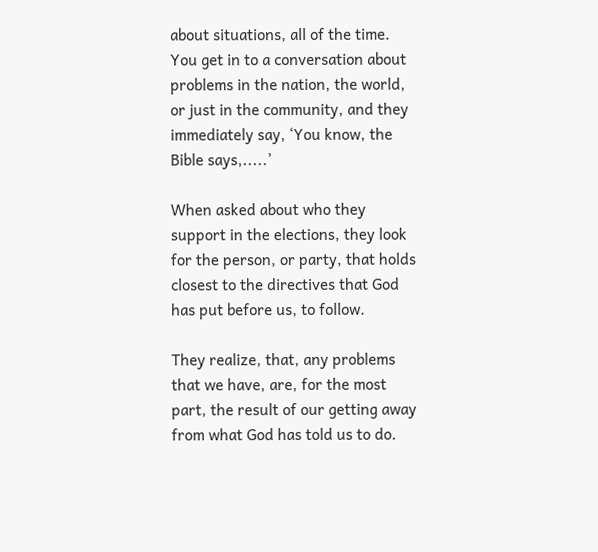about situations, all of the time. You get in to a conversation about problems in the nation, the world, or just in the community, and they immediately say, ‘You know, the Bible says,.....’

When asked about who they support in the elections, they look for the person, or party, that holds closest to the directives that God has put before us, to follow.

They realize, that, any problems that we have, are, for the most part, the result of our getting away from what God has told us to do.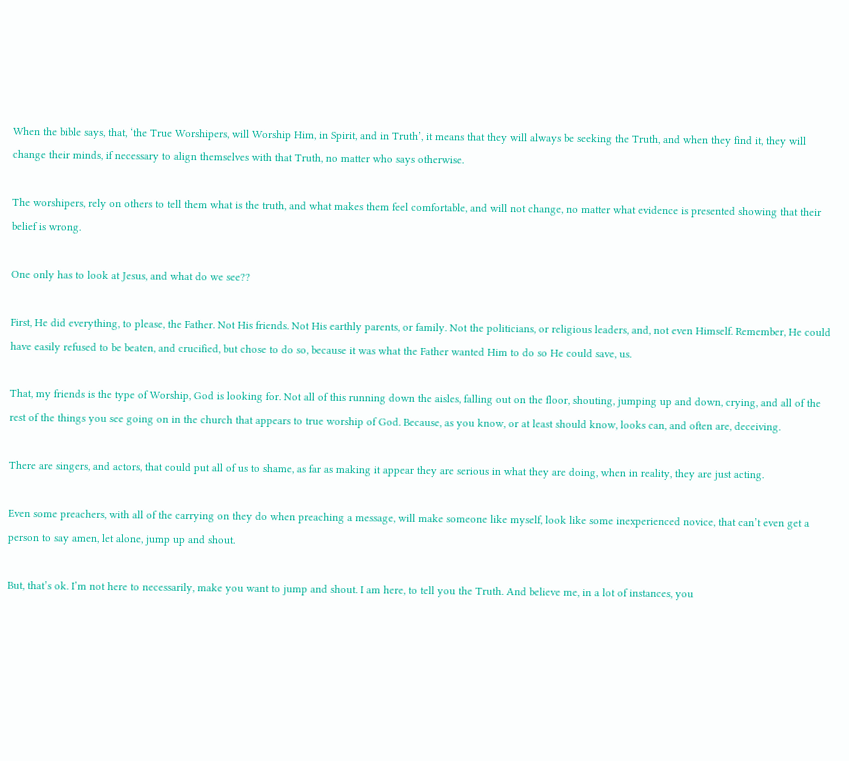When the bible says, that, ‘the True Worshipers, will Worship Him, in Spirit, and in Truth’, it means that they will always be seeking the Truth, and when they find it, they will change their minds, if necessary to align themselves with that Truth, no matter who says otherwise.

The worshipers, rely on others to tell them what is the truth, and what makes them feel comfortable, and will not change, no matter what evidence is presented showing that their belief is wrong.

One only has to look at Jesus, and what do we see??

First, He did everything, to please, the Father. Not His friends. Not His earthly parents, or family. Not the politicians, or religious leaders, and, not even Himself. Remember, He could have easily refused to be beaten, and crucified, but chose to do so, because it was what the Father wanted Him to do so He could save, us.

That, my friends is the type of Worship, God is looking for. Not all of this running down the aisles, falling out on the floor, shouting, jumping up and down, crying, and all of the rest of the things you see going on in the church that appears to true worship of God. Because, as you know, or at least should know, looks can, and often are, deceiving.

There are singers, and actors, that could put all of us to shame, as far as making it appear they are serious in what they are doing, when in reality, they are just acting.

Even some preachers, with all of the carrying on they do when preaching a message, will make someone like myself, look like some inexperienced novice, that can’t even get a person to say amen, let alone, jump up and shout.

But, that’s ok. I’m not here to necessarily, make you want to jump and shout. I am here, to tell you the Truth. And believe me, in a lot of instances, you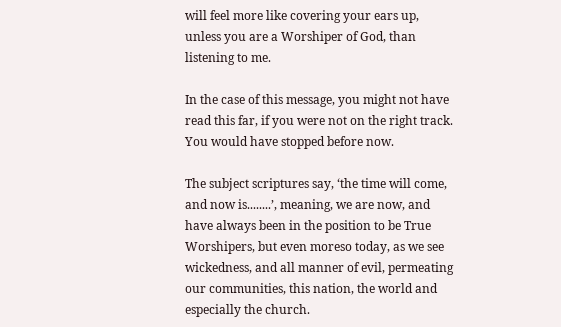will feel more like covering your ears up, unless you are a Worshiper of God, than listening to me.

In the case of this message, you might not have read this far, if you were not on the right track. You would have stopped before now.

The subject scriptures say, ‘the time will come, and now is........’, meaning, we are now, and have always been in the position to be True Worshipers, but even moreso today, as we see wickedness, and all manner of evil, permeating our communities, this nation, the world and especially the church.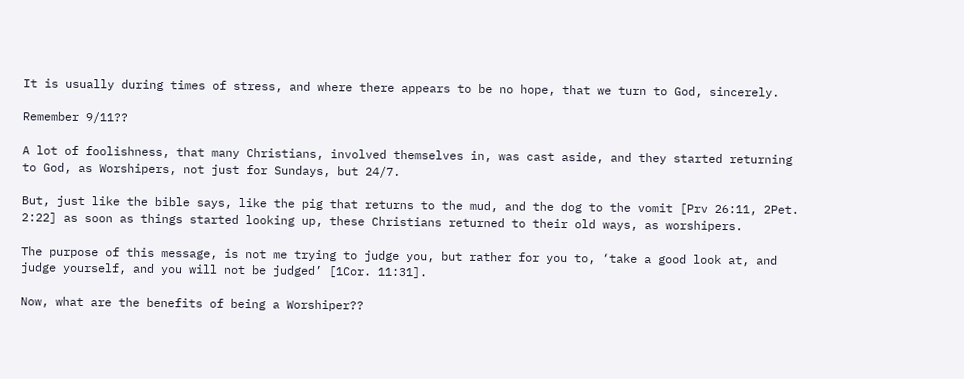It is usually during times of stress, and where there appears to be no hope, that we turn to God, sincerely.

Remember 9/11??

A lot of foolishness, that many Christians, involved themselves in, was cast aside, and they started returning to God, as Worshipers, not just for Sundays, but 24/7.

But, just like the bible says, like the pig that returns to the mud, and the dog to the vomit [Prv 26:11, 2Pet. 2:22] as soon as things started looking up, these Christians returned to their old ways, as worshipers.

The purpose of this message, is not me trying to judge you, but rather for you to, ‘take a good look at, and judge yourself, and you will not be judged’ [1Cor. 11:31].

Now, what are the benefits of being a Worshiper??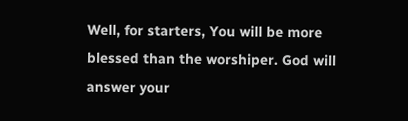Well, for starters, You will be more blessed than the worshiper. God will answer your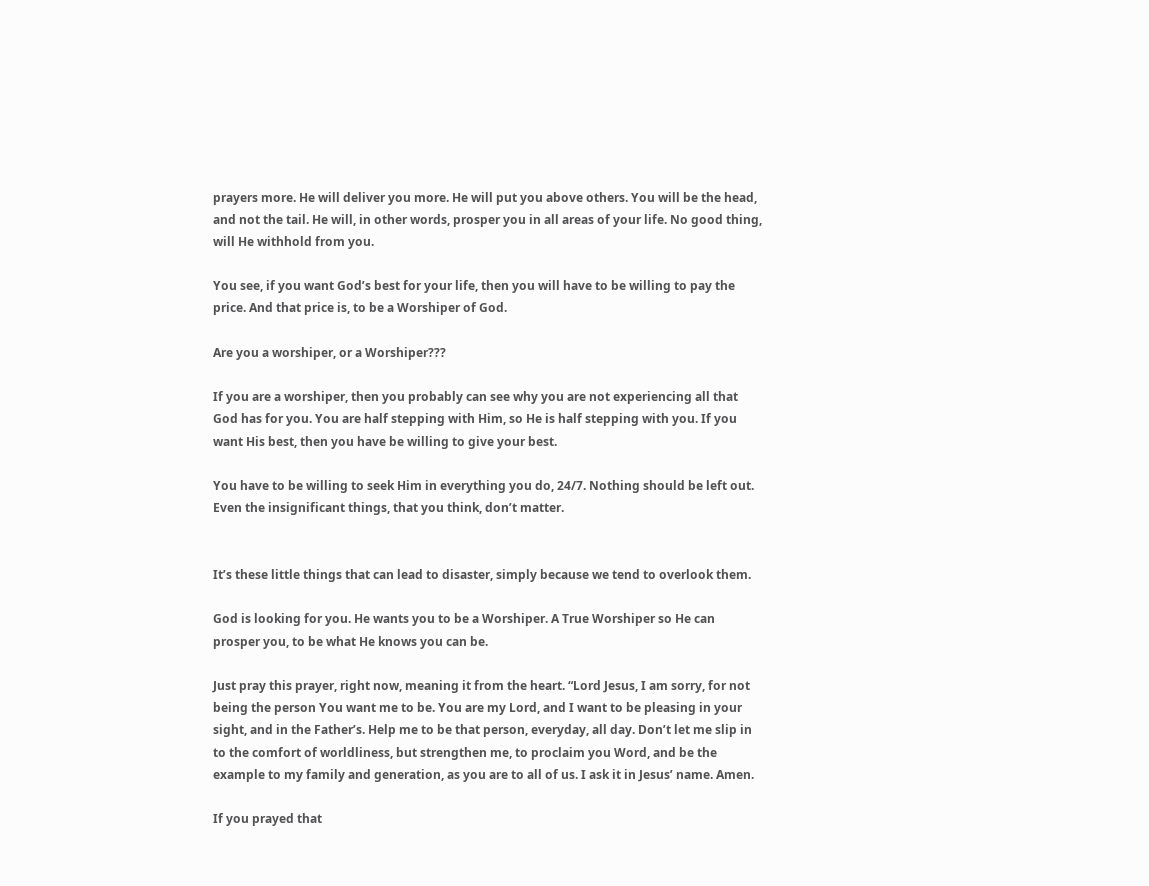prayers more. He will deliver you more. He will put you above others. You will be the head, and not the tail. He will, in other words, prosper you in all areas of your life. No good thing, will He withhold from you.

You see, if you want God’s best for your life, then you will have to be willing to pay the price. And that price is, to be a Worshiper of God.

Are you a worshiper, or a Worshiper???

If you are a worshiper, then you probably can see why you are not experiencing all that God has for you. You are half stepping with Him, so He is half stepping with you. If you want His best, then you have be willing to give your best.

You have to be willing to seek Him in everything you do, 24/7. Nothing should be left out. Even the insignificant things, that you think, don’t matter.


It’s these little things that can lead to disaster, simply because we tend to overlook them.

God is looking for you. He wants you to be a Worshiper. A True Worshiper so He can prosper you, to be what He knows you can be.

Just pray this prayer, right now, meaning it from the heart. “Lord Jesus, I am sorry, for not being the person You want me to be. You are my Lord, and I want to be pleasing in your sight, and in the Father’s. Help me to be that person, everyday, all day. Don’t let me slip in to the comfort of worldliness, but strengthen me, to proclaim you Word, and be the example to my family and generation, as you are to all of us. I ask it in Jesus’ name. Amen.

If you prayed that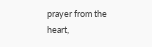prayer from the heart,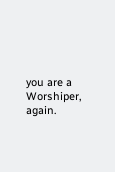you are a Worshiper, again.